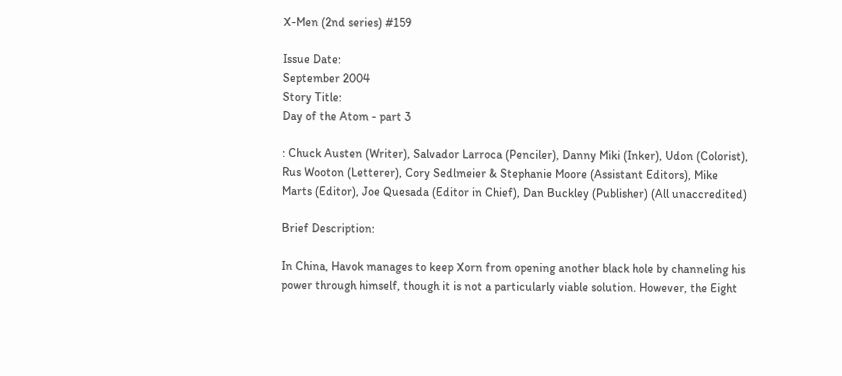X-Men (2nd series) #159

Issue Date:
September 2004
Story Title:
Day of the Atom - part 3

: Chuck Austen (Writer), Salvador Larroca (Penciler), Danny Miki (Inker), Udon (Colorist), Rus Wooton (Letterer), Cory Sedlmeier & Stephanie Moore (Assistant Editors), Mike Marts (Editor), Joe Quesada (Editor in Chief), Dan Buckley (Publisher) (All unaccredited)

Brief Description:

In China, Havok manages to keep Xorn from opening another black hole by channeling his power through himself, though it is not a particularly viable solution. However, the Eight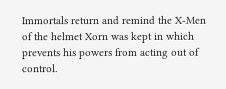Immortals return and remind the X-Men of the helmet Xorn was kept in which prevents his powers from acting out of control.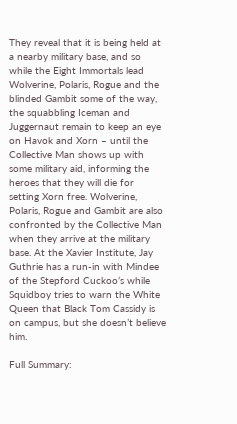They reveal that it is being held at a nearby military base, and so while the Eight Immortals lead Wolverine, Polaris, Rogue and the blinded Gambit some of the way, the squabbling Iceman and Juggernaut remain to keep an eye on Havok and Xorn – until the Collective Man shows up with some military aid, informing the heroes that they will die for setting Xorn free. Wolverine, Polaris, Rogue and Gambit are also confronted by the Collective Man when they arrive at the military base. At the Xavier Institute, Jay Guthrie has a run-in with Mindee of the Stepford Cuckoo’s while Squidboy tries to warn the White Queen that Black Tom Cassidy is on campus, but she doesn’t believe him.

Full Summary: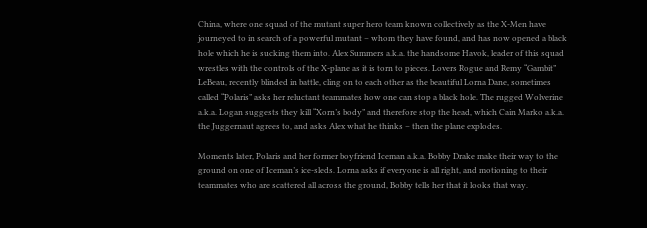China, where one squad of the mutant super hero team known collectively as the X-Men have journeyed to in search of a powerful mutant – whom they have found, and has now opened a black hole which he is sucking them into. Alex Summers a.k.a. the handsome Havok, leader of this squad wrestles with the controls of the X-plane as it is torn to pieces. Lovers Rogue and Remy “Gambit” LeBeau, recently blinded in battle, cling on to each other as the beautiful Lorna Dane, sometimes called “Polaris” asks her reluctant teammates how one can stop a black hole. The rugged Wolverine a.k.a. Logan suggests they kill “Xorn’s body” and therefore stop the head, which Cain Marko a.k.a. the Juggernaut agrees to, and asks Alex what he thinks – then the plane explodes.

Moments later, Polaris and her former boyfriend Iceman a.k.a. Bobby Drake make their way to the ground on one of Iceman’s ice-sleds. Lorna asks if everyone is all right, and motioning to their teammates who are scattered all across the ground, Bobby tells her that it looks that way.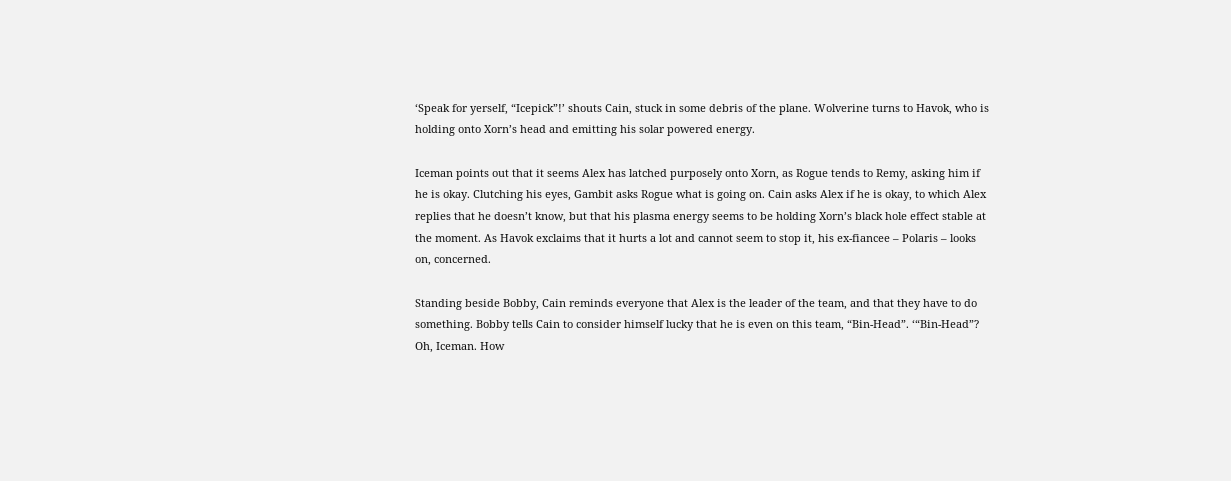‘Speak for yerself, “Icepick”!’ shouts Cain, stuck in some debris of the plane. Wolverine turns to Havok, who is holding onto Xorn’s head and emitting his solar powered energy.

Iceman points out that it seems Alex has latched purposely onto Xorn, as Rogue tends to Remy, asking him if he is okay. Clutching his eyes, Gambit asks Rogue what is going on. Cain asks Alex if he is okay, to which Alex replies that he doesn’t know, but that his plasma energy seems to be holding Xorn’s black hole effect stable at the moment. As Havok exclaims that it hurts a lot and cannot seem to stop it, his ex-fiancee – Polaris – looks on, concerned.

Standing beside Bobby, Cain reminds everyone that Alex is the leader of the team, and that they have to do something. Bobby tells Cain to consider himself lucky that he is even on this team, “Bin-Head”. ‘“Bin-Head”? Oh, Iceman. How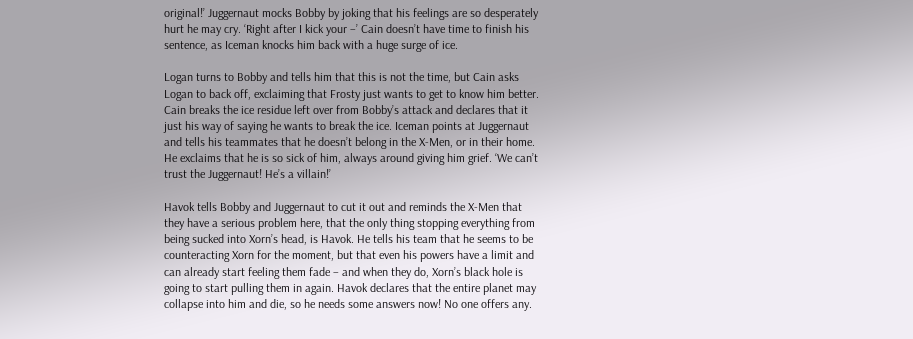original!’ Juggernaut mocks Bobby by joking that his feelings are so desperately hurt he may cry. ‘Right after I kick your –’ Cain doesn’t have time to finish his sentence, as Iceman knocks him back with a huge surge of ice.

Logan turns to Bobby and tells him that this is not the time, but Cain asks Logan to back off, exclaiming that Frosty just wants to get to know him better. Cain breaks the ice residue left over from Bobby’s attack and declares that it just his way of saying he wants to break the ice. Iceman points at Juggernaut and tells his teammates that he doesn’t belong in the X-Men, or in their home. He exclaims that he is so sick of him, always around giving him grief. ‘We can’t trust the Juggernaut! He’s a villain!’

Havok tells Bobby and Juggernaut to cut it out and reminds the X-Men that they have a serious problem here, that the only thing stopping everything from being sucked into Xorn’s head, is Havok. He tells his team that he seems to be counteracting Xorn for the moment, but that even his powers have a limit and can already start feeling them fade – and when they do, Xorn’s black hole is going to start pulling them in again. Havok declares that the entire planet may collapse into him and die, so he needs some answers now! No one offers any.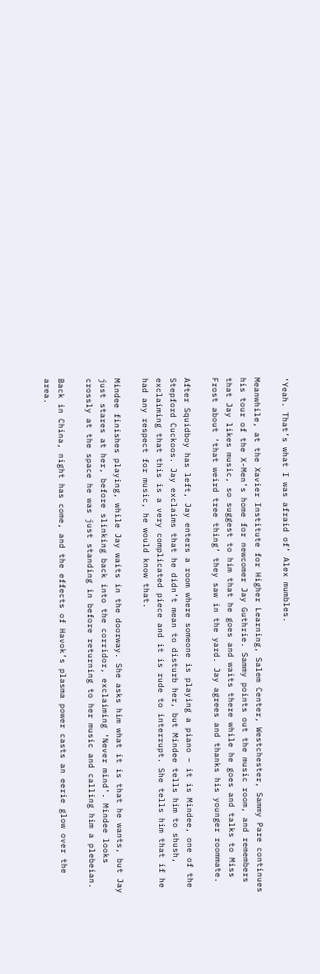‘Yeah. That’s what I was afraid of’ Alex mumbles.

Meanwhile, at the Xavier Institute for Higher Learning, Salem Center, Westchester, Sammy Pare continues his tour of the X-Men’s home for newcomer Jay Guthrie. Sammy points out the music room, and remembers that Jay likes music, so suggest to him that he goes and waits there while he goes and talks to Miss Frost about ‘that weird tree thing’ they saw in the yard. Jay agrees and thanks his younger roommate.

After Squidboy has left, Jay enters a room where someone is playing a piano – it is Mindee, one of the Stepford Cuckoos. Jay exclaims that he didn’t mean to disturb her, but Mindee tells him to shush, exclaiming that this is a very complicated piece and it is rude to interrupt. She tells him that if he had any respect for music, he would know that.

Mindee finishes playing, while Jay waits in the doorway. She asks him what it is that he wants, but Jay just stares at her, before slinking back into the corridor, exclaiming ‘Never mind’. Mindee looks crossly at the space he was just standing in before returning to her music and calling him a plebeian.

Back in China, night has come, and the effects of Havok’s plasma power casts an eerie glow over the area.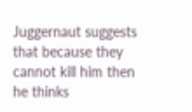Juggernaut suggests that because they cannot kill him then he thinks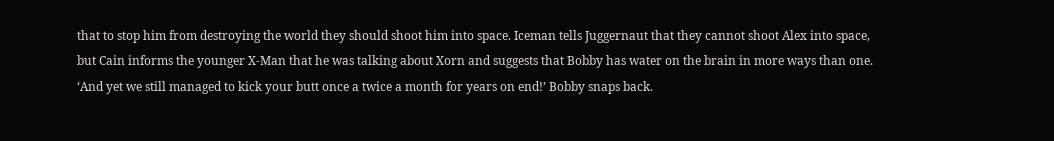that to stop him from destroying the world they should shoot him into space. Iceman tells Juggernaut that they cannot shoot Alex into space, but Cain informs the younger X-Man that he was talking about Xorn and suggests that Bobby has water on the brain in more ways than one. ‘And yet we still managed to kick your butt once a twice a month for years on end!’ Bobby snaps back.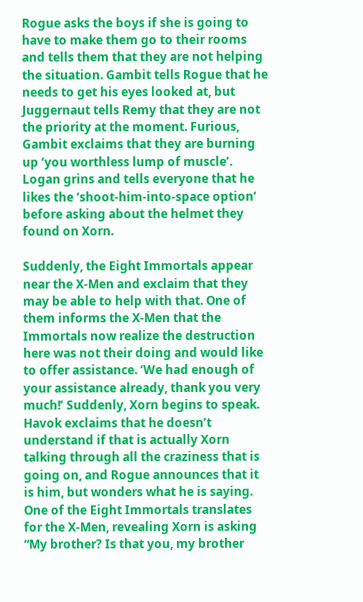Rogue asks the boys if she is going to have to make them go to their rooms and tells them that they are not helping the situation. Gambit tells Rogue that he needs to get his eyes looked at, but Juggernaut tells Remy that they are not the priority at the moment. Furious, Gambit exclaims that they are burning up ‘you worthless lump of muscle’. Logan grins and tells everyone that he likes the ‘shoot-him-into-space option’ before asking about the helmet they found on Xorn.

Suddenly, the Eight Immortals appear near the X-Men and exclaim that they may be able to help with that. One of them informs the X-Men that the Immortals now realize the destruction here was not their doing and would like to offer assistance. ‘We had enough of your assistance already, thank you very much!’ Suddenly, Xorn begins to speak. Havok exclaims that he doesn’t understand if that is actually Xorn talking through all the craziness that is going on, and Rogue announces that it is him, but wonders what he is saying. One of the Eight Immortals translates for the X-Men, revealing Xorn is asking “My brother? Is that you, my brother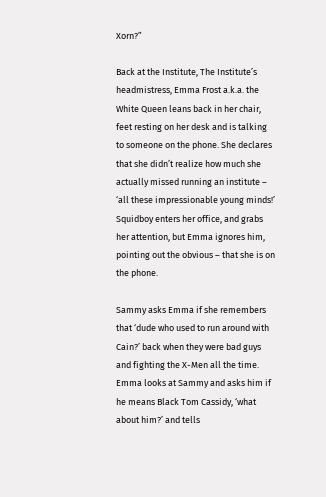Xorn?”

Back at the Institute, The Institute’s headmistress, Emma Frost a.k.a. the White Queen leans back in her chair, feet resting on her desk and is talking to someone on the phone. She declares that she didn’t realize how much she actually missed running an institute – ‘all these impressionable young minds!’ Squidboy enters her office, and grabs her attention, but Emma ignores him, pointing out the obvious – that she is on the phone.

Sammy asks Emma if she remembers that ‘dude who used to run around with Cain?’ back when they were bad guys and fighting the X-Men all the time. Emma looks at Sammy and asks him if he means Black Tom Cassidy, ‘what about him?’ and tells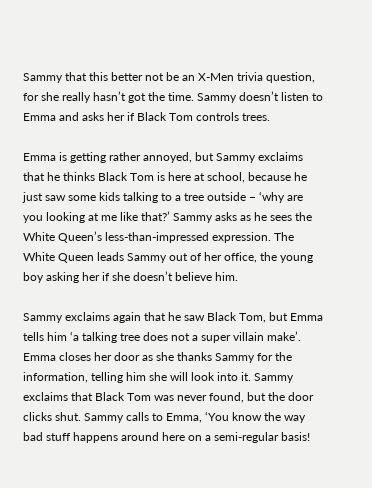Sammy that this better not be an X-Men trivia question, for she really hasn’t got the time. Sammy doesn’t listen to Emma and asks her if Black Tom controls trees.

Emma is getting rather annoyed, but Sammy exclaims that he thinks Black Tom is here at school, because he just saw some kids talking to a tree outside – ‘why are you looking at me like that?’ Sammy asks as he sees the White Queen’s less-than-impressed expression. The White Queen leads Sammy out of her office, the young boy asking her if she doesn’t believe him.

Sammy exclaims again that he saw Black Tom, but Emma tells him ‘a talking tree does not a super villain make’. Emma closes her door as she thanks Sammy for the information, telling him she will look into it. Sammy exclaims that Black Tom was never found, but the door clicks shut. Sammy calls to Emma, ‘You know the way bad stuff happens around here on a semi-regular basis!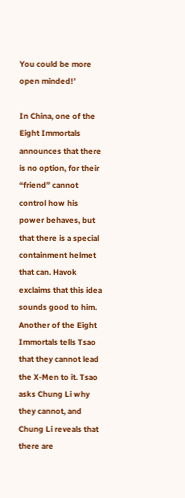You could be more open minded!’

In China, one of the Eight Immortals announces that there is no option, for their “friend” cannot control how his power behaves, but that there is a special containment helmet that can. Havok exclaims that this idea sounds good to him. Another of the Eight Immortals tells Tsao that they cannot lead the X-Men to it. Tsao asks Chung Li why they cannot, and Chung Li reveals that there are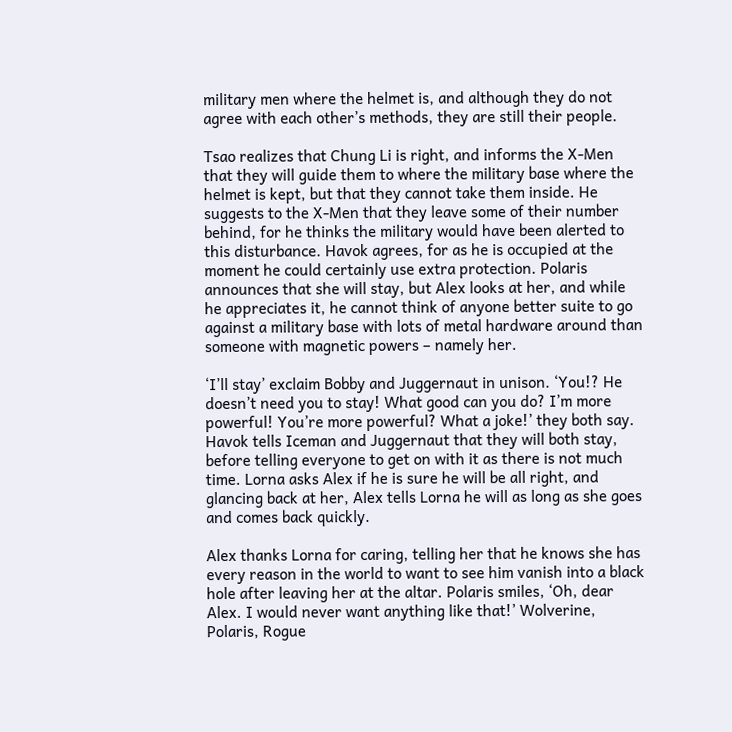military men where the helmet is, and although they do not agree with each other’s methods, they are still their people.

Tsao realizes that Chung Li is right, and informs the X-Men that they will guide them to where the military base where the helmet is kept, but that they cannot take them inside. He suggests to the X-Men that they leave some of their number behind, for he thinks the military would have been alerted to this disturbance. Havok agrees, for as he is occupied at the moment he could certainly use extra protection. Polaris announces that she will stay, but Alex looks at her, and while he appreciates it, he cannot think of anyone better suite to go against a military base with lots of metal hardware around than someone with magnetic powers – namely her.

‘I’ll stay’ exclaim Bobby and Juggernaut in unison. ‘You!? He doesn’t need you to stay! What good can you do? I’m more powerful! You’re more powerful? What a joke!’ they both say. Havok tells Iceman and Juggernaut that they will both stay, before telling everyone to get on with it as there is not much time. Lorna asks Alex if he is sure he will be all right, and glancing back at her, Alex tells Lorna he will as long as she goes and comes back quickly.

Alex thanks Lorna for caring, telling her that he knows she has every reason in the world to want to see him vanish into a black hole after leaving her at the altar. Polaris smiles, ‘Oh, dear Alex. I would never want anything like that!’ Wolverine, Polaris, Rogue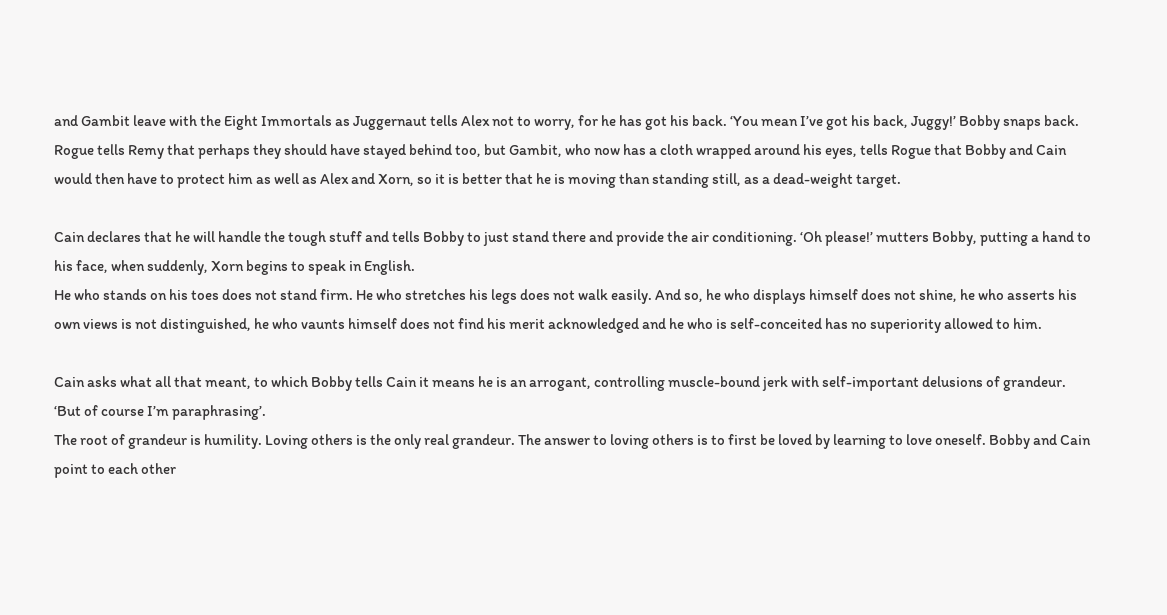and Gambit leave with the Eight Immortals as Juggernaut tells Alex not to worry, for he has got his back. ‘You mean I’ve got his back, Juggy!’ Bobby snaps back. Rogue tells Remy that perhaps they should have stayed behind too, but Gambit, who now has a cloth wrapped around his eyes, tells Rogue that Bobby and Cain would then have to protect him as well as Alex and Xorn, so it is better that he is moving than standing still, as a dead-weight target.

Cain declares that he will handle the tough stuff and tells Bobby to just stand there and provide the air conditioning. ‘Oh please!’ mutters Bobby, putting a hand to his face, when suddenly, Xorn begins to speak in English.
He who stands on his toes does not stand firm. He who stretches his legs does not walk easily. And so, he who displays himself does not shine, he who asserts his own views is not distinguished, he who vaunts himself does not find his merit acknowledged and he who is self-conceited has no superiority allowed to him.

Cain asks what all that meant, to which Bobby tells Cain it means he is an arrogant, controlling muscle-bound jerk with self-important delusions of grandeur. ‘But of course I’m paraphrasing’.
The root of grandeur is humility. Loving others is the only real grandeur. The answer to loving others is to first be loved by learning to love oneself. Bobby and Cain point to each other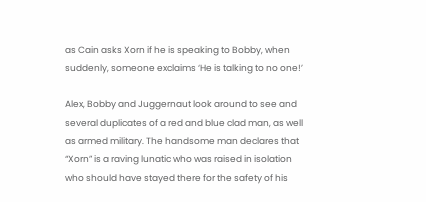as Cain asks Xorn if he is speaking to Bobby, when suddenly, someone exclaims ‘He is talking to no one!’

Alex, Bobby and Juggernaut look around to see and several duplicates of a red and blue clad man, as well as armed military. The handsome man declares that “Xorn” is a raving lunatic who was raised in isolation who should have stayed there for the safety of his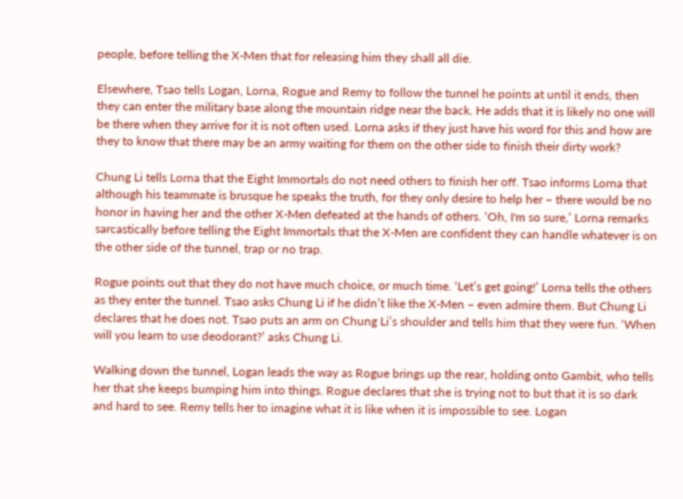people, before telling the X-Men that for releasing him they shall all die.

Elsewhere, Tsao tells Logan, Lorna, Rogue and Remy to follow the tunnel he points at until it ends, then they can enter the military base along the mountain ridge near the back. He adds that it is likely no one will be there when they arrive for it is not often used. Lorna asks if they just have his word for this and how are they to know that there may be an army waiting for them on the other side to finish their dirty work?

Chung Li tells Lorna that the Eight Immortals do not need others to finish her off. Tsao informs Lorna that although his teammate is brusque he speaks the truth, for they only desire to help her – there would be no honor in having her and the other X-Men defeated at the hands of others. ‘Oh, I'm so sure,’ Lorna remarks sarcastically before telling the Eight Immortals that the X-Men are confident they can handle whatever is on the other side of the tunnel, trap or no trap.

Rogue points out that they do not have much choice, or much time. ‘Let’s get going!’ Lorna tells the others as they enter the tunnel. Tsao asks Chung Li if he didn’t like the X-Men – even admire them. But Chung Li declares that he does not. Tsao puts an arm on Chung Li’s shoulder and tells him that they were fun. ‘When will you learn to use deodorant?’ asks Chung Li.

Walking down the tunnel, Logan leads the way as Rogue brings up the rear, holding onto Gambit, who tells her that she keeps bumping him into things. Rogue declares that she is trying not to but that it is so dark and hard to see. Remy tells her to imagine what it is like when it is impossible to see. Logan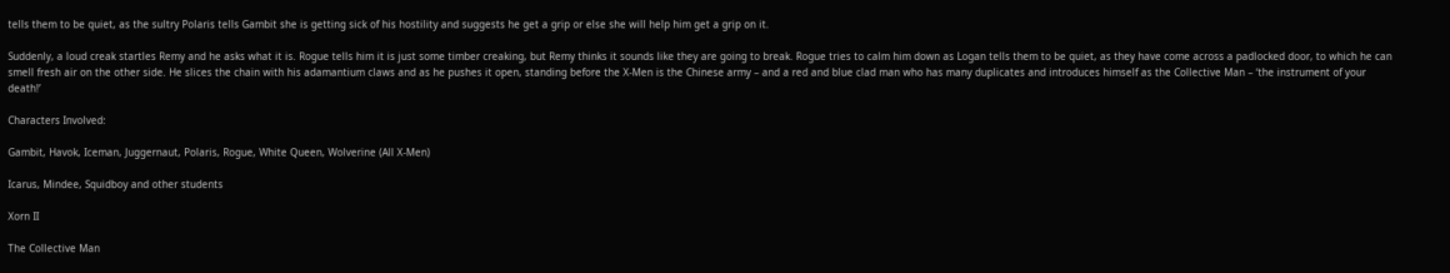tells them to be quiet, as the sultry Polaris tells Gambit she is getting sick of his hostility and suggests he get a grip or else she will help him get a grip on it.

Suddenly, a loud creak startles Remy and he asks what it is. Rogue tells him it is just some timber creaking, but Remy thinks it sounds like they are going to break. Rogue tries to calm him down as Logan tells them to be quiet, as they have come across a padlocked door, to which he can smell fresh air on the other side. He slices the chain with his adamantium claws and as he pushes it open, standing before the X-Men is the Chinese army – and a red and blue clad man who has many duplicates and introduces himself as the Collective Man – ‘the instrument of your death!’

Characters Involved:

Gambit, Havok, Iceman, Juggernaut, Polaris, Rogue, White Queen, Wolverine (All X-Men)

Icarus, Mindee, Squidboy and other students

Xorn II

The Collective Man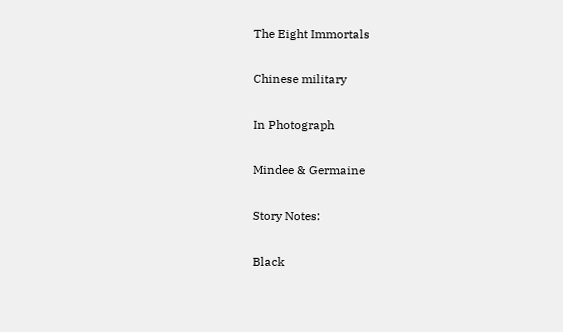The Eight Immortals

Chinese military

In Photograph

Mindee & Germaine

Story Notes:

Black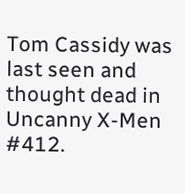Tom Cassidy was last seen and thought dead in Uncanny X-Men #412.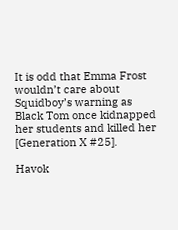It is odd that Emma Frost wouldn’t care about Squidboy’s warning as Black Tom once kidnapped her students and killed her [Generation X #25].

Havok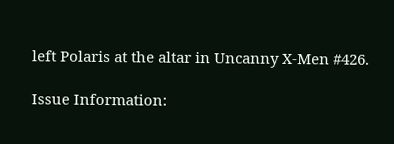left Polaris at the altar in Uncanny X-Men #426.

Issue Information: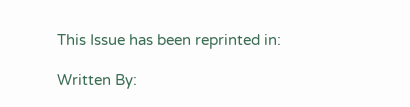This Issue has been reprinted in:

Written By: